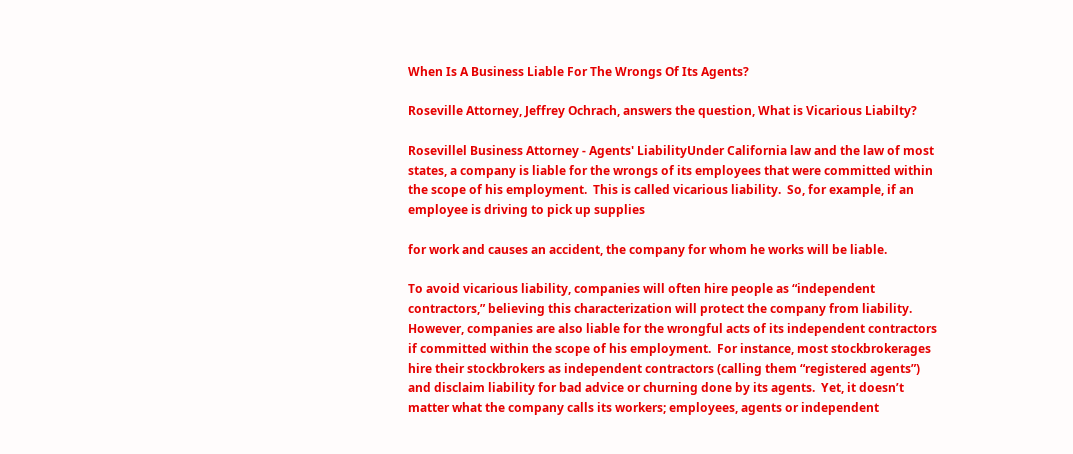When Is A Business Liable For The Wrongs Of Its Agents?

Roseville Attorney, Jeffrey Ochrach, answers the question, What is Vicarious Liabilty?

Rosevillel Business Attorney - Agents' LiabilityUnder California law and the law of most states, a company is liable for the wrongs of its employees that were committed within the scope of his employment.  This is called vicarious liability.  So, for example, if an employee is driving to pick up supplies

for work and causes an accident, the company for whom he works will be liable.

To avoid vicarious liability, companies will often hire people as “independent contractors,” believing this characterization will protect the company from liability.  However, companies are also liable for the wrongful acts of its independent contractors if committed within the scope of his employment.  For instance, most stockbrokerages hire their stockbrokers as independent contractors (calling them “registered agents”) and disclaim liability for bad advice or churning done by its agents.  Yet, it doesn’t matter what the company calls its workers; employees, agents or independent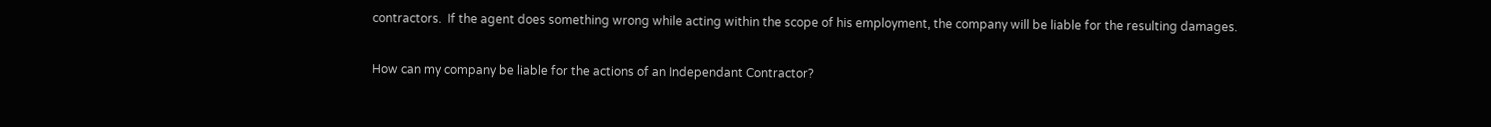contractors.  If the agent does something wrong while acting within the scope of his employment, the company will be liable for the resulting damages.

How can my company be liable for the actions of an Independant Contractor?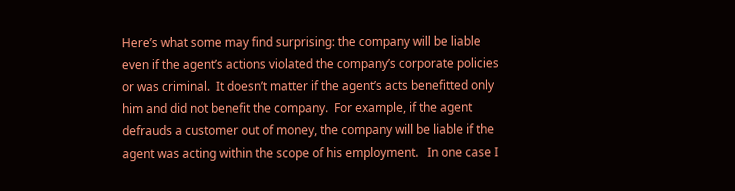Here’s what some may find surprising: the company will be liable even if the agent’s actions violated the company’s corporate policies or was criminal.  It doesn’t matter if the agent’s acts benefitted only him and did not benefit the company.  For example, if the agent defrauds a customer out of money, the company will be liable if the agent was acting within the scope of his employment.   In one case I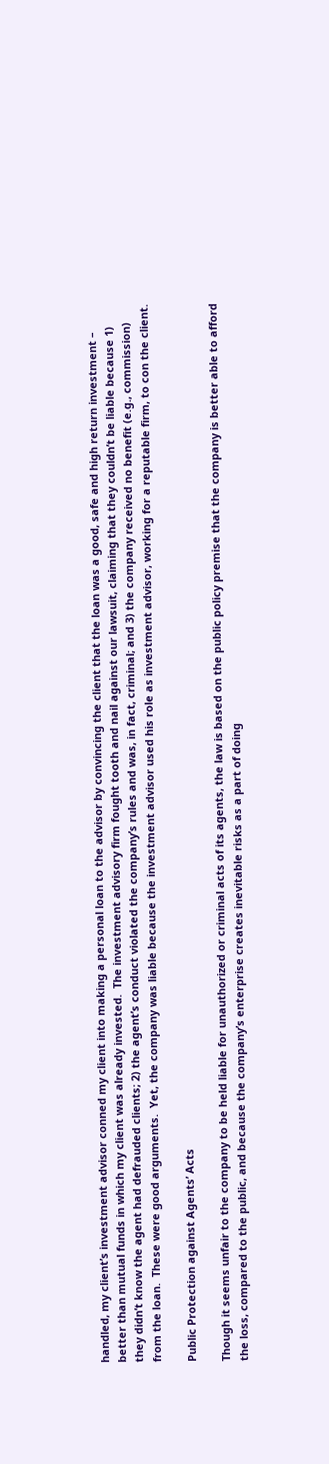handled, my client’s investment advisor conned my client into making a personal loan to the advisor by convincing the client that the loan was a good, safe and high return investment – better than mutual funds in which my client was already invested.  The investment advisory firm fought tooth and nail against our lawsuit, claiming that they couldn’t be liable because 1) they didn’t know the agent had defrauded clients; 2) the agent’s conduct violated the company’s rules and was, in fact, criminal; and 3) the company received no benefit (e.g., commission) from the loan.  These were good arguments.  Yet, the company was liable because the investment advisor used his role as investment advisor, working for a reputable firm, to con the client.

Public Protection against Agents’ Acts

Though it seems unfair to the company to be held liable for unauthorized or criminal acts of its agents, the law is based on the public policy premise that the company is better able to afford the loss, compared to the public, and because the company’s enterprise creates inevitable risks as a part of doing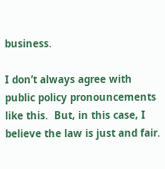business.

I don’t always agree with public policy pronouncements like this.  But, in this case, I believe the law is just and fair.